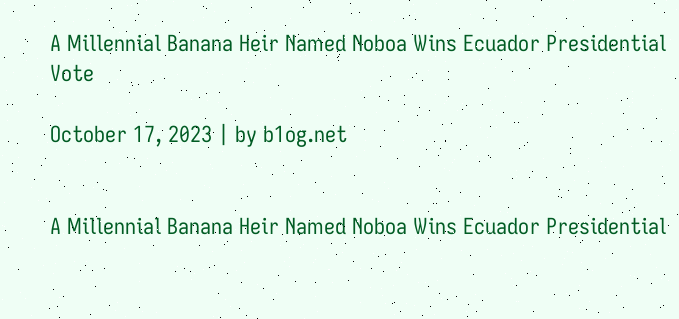A Millennial Banana Heir Named Noboa Wins Ecuador Presidential Vote

October 17, 2023 | by b1og.net


A Millennial Banana Heir Named Noboa Wins Ecuador Presidential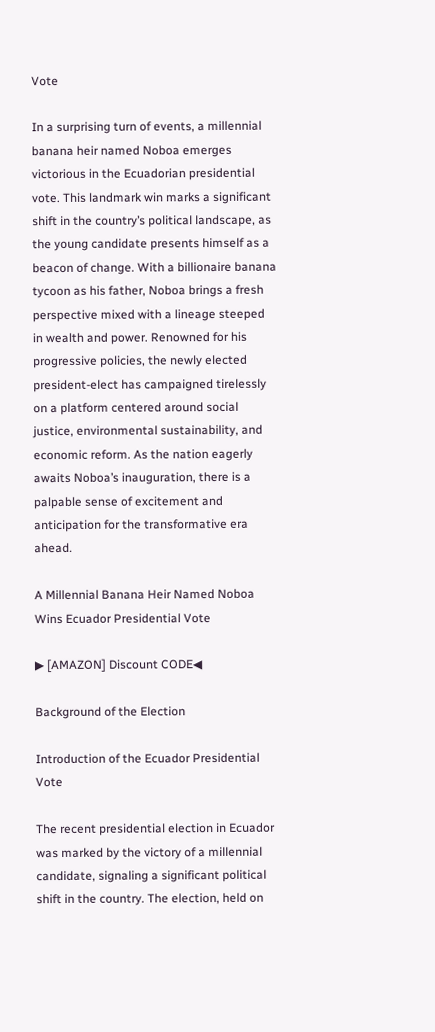Vote

In a surprising turn of events, a millennial banana heir named Noboa emerges victorious in the Ecuadorian presidential vote. This landmark win marks a significant shift in the country’s political landscape, as the young candidate presents himself as a beacon of change. With a billionaire banana tycoon as his father, Noboa brings a fresh perspective mixed with a lineage steeped in wealth and power. Renowned for his progressive policies, the newly elected president-elect has campaigned tirelessly on a platform centered around social justice, environmental sustainability, and economic reform. As the nation eagerly awaits Noboa’s inauguration, there is a palpable sense of excitement and anticipation for the transformative era ahead.

A Millennial Banana Heir Named Noboa Wins Ecuador Presidential Vote

▶ [AMAZON] Discount CODE◀

Background of the Election

Introduction of the Ecuador Presidential Vote

The recent presidential election in Ecuador was marked by the victory of a millennial candidate, signaling a significant political shift in the country. The election, held on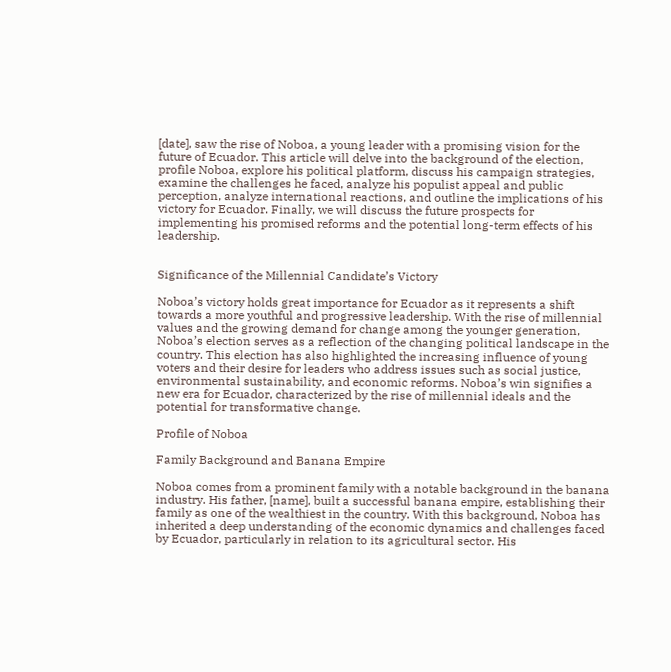[date], saw the rise of Noboa, a young leader with a promising vision for the future of Ecuador. This article will delve into the background of the election, profile Noboa, explore his political platform, discuss his campaign strategies, examine the challenges he faced, analyze his populist appeal and public perception, analyze international reactions, and outline the implications of his victory for Ecuador. Finally, we will discuss the future prospects for implementing his promised reforms and the potential long-term effects of his leadership.


Significance of the Millennial Candidate’s Victory

Noboa’s victory holds great importance for Ecuador as it represents a shift towards a more youthful and progressive leadership. With the rise of millennial values and the growing demand for change among the younger generation, Noboa’s election serves as a reflection of the changing political landscape in the country. This election has also highlighted the increasing influence of young voters and their desire for leaders who address issues such as social justice, environmental sustainability, and economic reforms. Noboa’s win signifies a new era for Ecuador, characterized by the rise of millennial ideals and the potential for transformative change.

Profile of Noboa

Family Background and Banana Empire

Noboa comes from a prominent family with a notable background in the banana industry. His father, [name], built a successful banana empire, establishing their family as one of the wealthiest in the country. With this background, Noboa has inherited a deep understanding of the economic dynamics and challenges faced by Ecuador, particularly in relation to its agricultural sector. His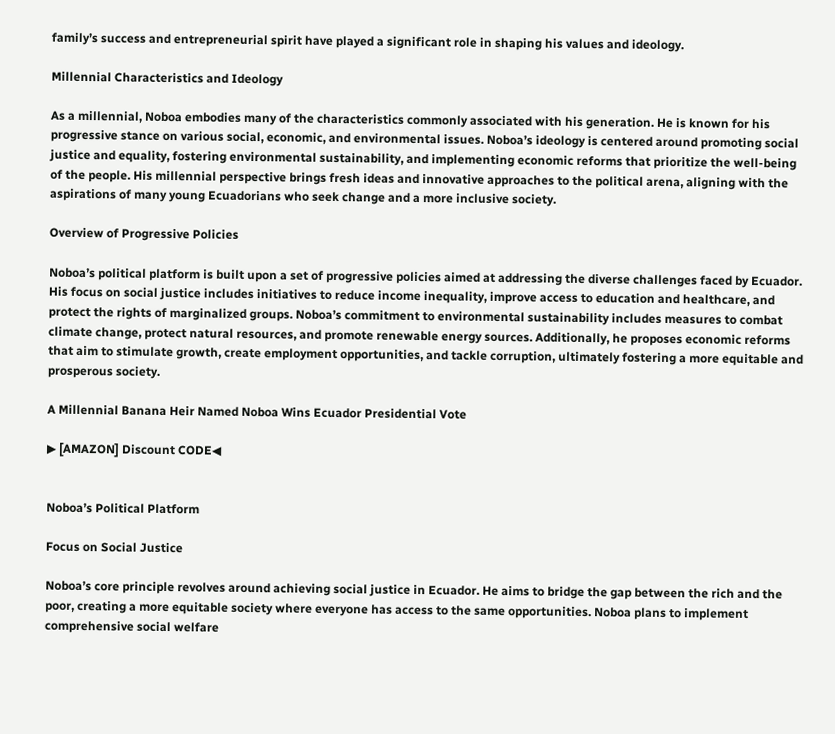family’s success and entrepreneurial spirit have played a significant role in shaping his values and ideology.

Millennial Characteristics and Ideology

As a millennial, Noboa embodies many of the characteristics commonly associated with his generation. He is known for his progressive stance on various social, economic, and environmental issues. Noboa’s ideology is centered around promoting social justice and equality, fostering environmental sustainability, and implementing economic reforms that prioritize the well-being of the people. His millennial perspective brings fresh ideas and innovative approaches to the political arena, aligning with the aspirations of many young Ecuadorians who seek change and a more inclusive society.

Overview of Progressive Policies

Noboa’s political platform is built upon a set of progressive policies aimed at addressing the diverse challenges faced by Ecuador. His focus on social justice includes initiatives to reduce income inequality, improve access to education and healthcare, and protect the rights of marginalized groups. Noboa’s commitment to environmental sustainability includes measures to combat climate change, protect natural resources, and promote renewable energy sources. Additionally, he proposes economic reforms that aim to stimulate growth, create employment opportunities, and tackle corruption, ultimately fostering a more equitable and prosperous society.

A Millennial Banana Heir Named Noboa Wins Ecuador Presidential Vote

▶ [AMAZON] Discount CODE◀


Noboa’s Political Platform

Focus on Social Justice

Noboa’s core principle revolves around achieving social justice in Ecuador. He aims to bridge the gap between the rich and the poor, creating a more equitable society where everyone has access to the same opportunities. Noboa plans to implement comprehensive social welfare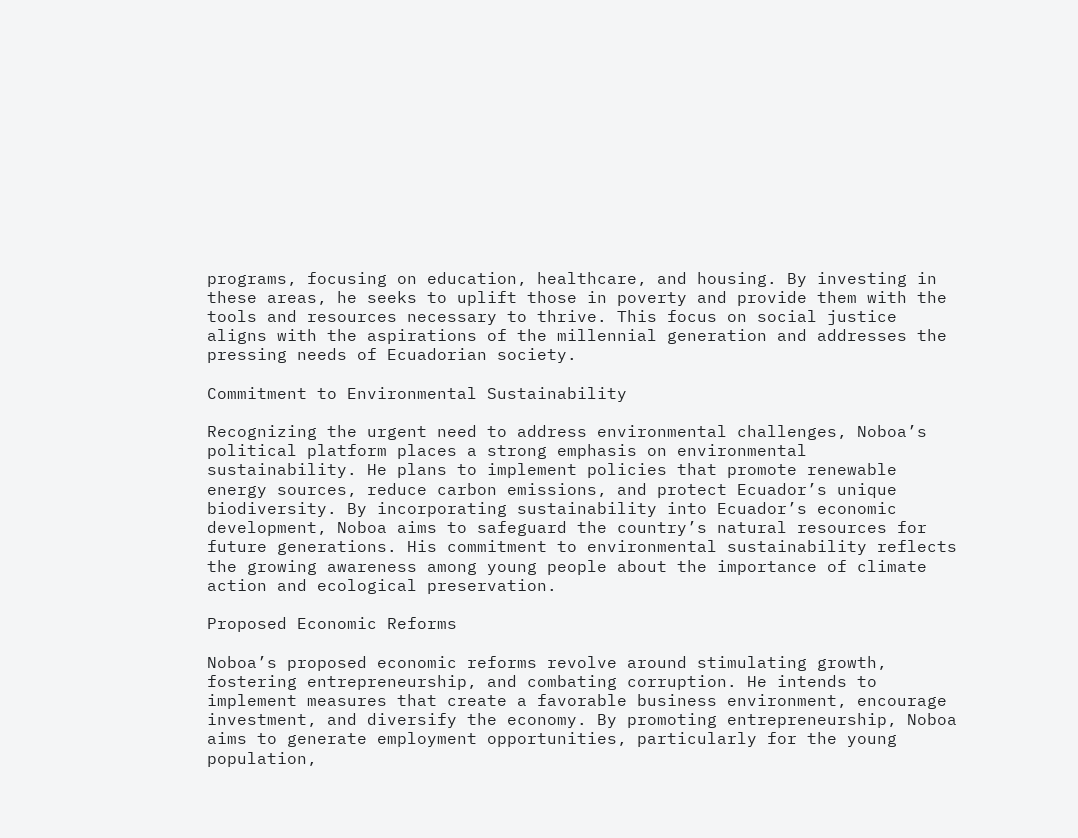programs, focusing on education, healthcare, and housing. By investing in these areas, he seeks to uplift those in poverty and provide them with the tools and resources necessary to thrive. This focus on social justice aligns with the aspirations of the millennial generation and addresses the pressing needs of Ecuadorian society.

Commitment to Environmental Sustainability

Recognizing the urgent need to address environmental challenges, Noboa’s political platform places a strong emphasis on environmental sustainability. He plans to implement policies that promote renewable energy sources, reduce carbon emissions, and protect Ecuador’s unique biodiversity. By incorporating sustainability into Ecuador’s economic development, Noboa aims to safeguard the country’s natural resources for future generations. His commitment to environmental sustainability reflects the growing awareness among young people about the importance of climate action and ecological preservation.

Proposed Economic Reforms

Noboa’s proposed economic reforms revolve around stimulating growth, fostering entrepreneurship, and combating corruption. He intends to implement measures that create a favorable business environment, encourage investment, and diversify the economy. By promoting entrepreneurship, Noboa aims to generate employment opportunities, particularly for the young population,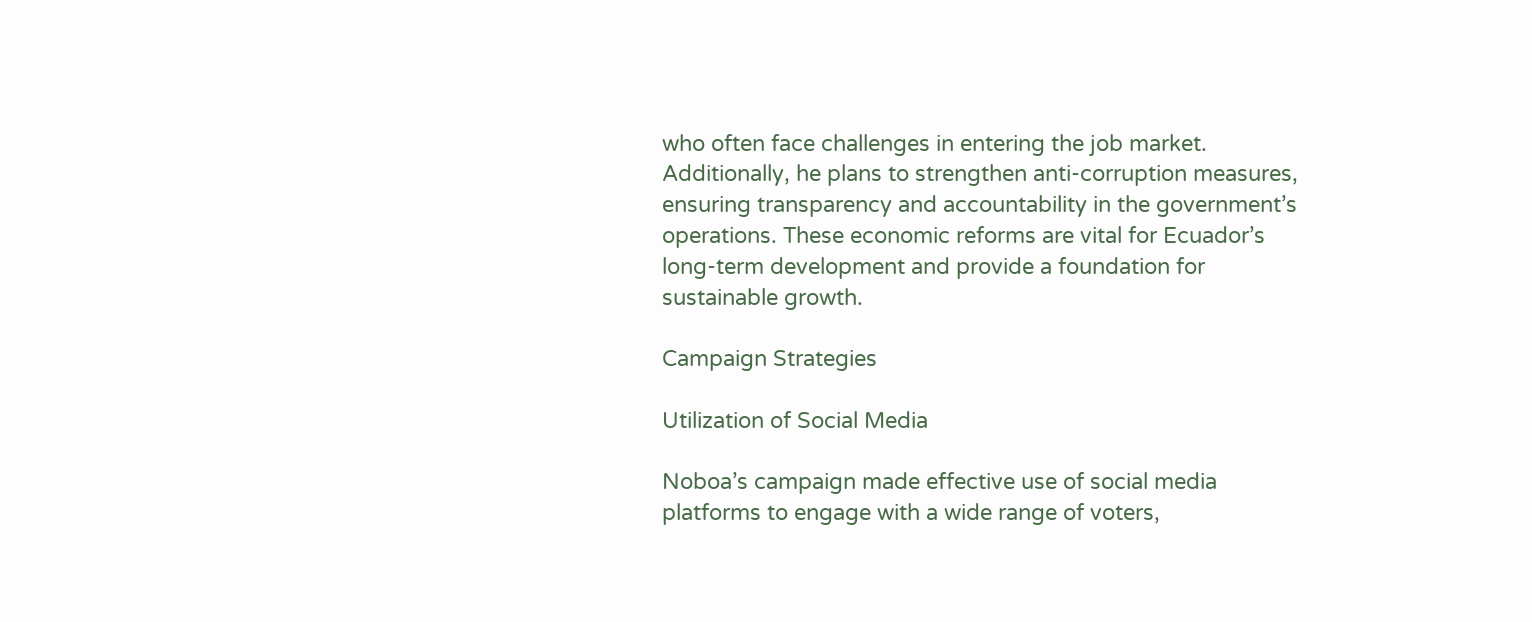who often face challenges in entering the job market. Additionally, he plans to strengthen anti-corruption measures, ensuring transparency and accountability in the government’s operations. These economic reforms are vital for Ecuador’s long-term development and provide a foundation for sustainable growth.

Campaign Strategies

Utilization of Social Media

Noboa’s campaign made effective use of social media platforms to engage with a wide range of voters,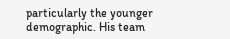particularly the younger demographic. His team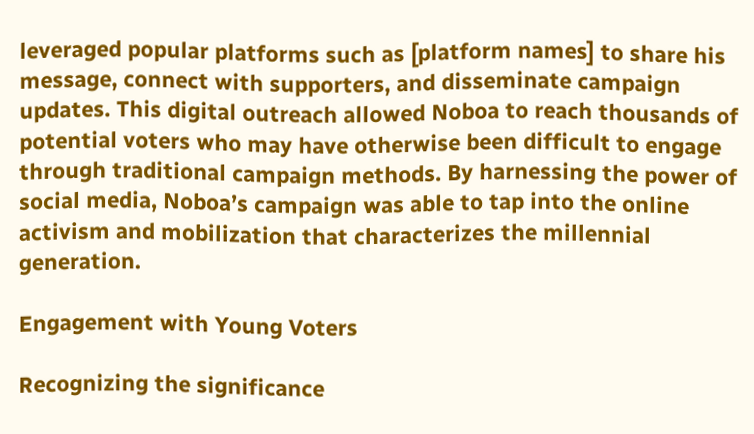leveraged popular platforms such as [platform names] to share his message, connect with supporters, and disseminate campaign updates. This digital outreach allowed Noboa to reach thousands of potential voters who may have otherwise been difficult to engage through traditional campaign methods. By harnessing the power of social media, Noboa’s campaign was able to tap into the online activism and mobilization that characterizes the millennial generation.

Engagement with Young Voters

Recognizing the significance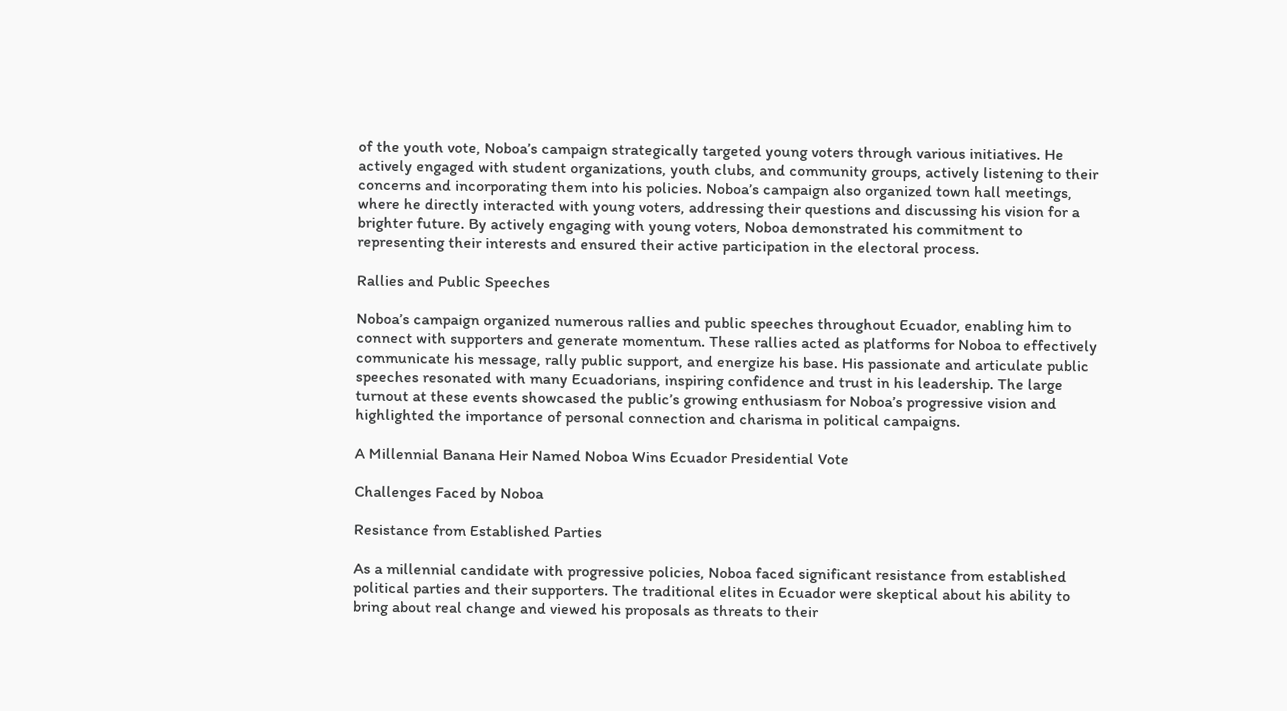of the youth vote, Noboa’s campaign strategically targeted young voters through various initiatives. He actively engaged with student organizations, youth clubs, and community groups, actively listening to their concerns and incorporating them into his policies. Noboa’s campaign also organized town hall meetings, where he directly interacted with young voters, addressing their questions and discussing his vision for a brighter future. By actively engaging with young voters, Noboa demonstrated his commitment to representing their interests and ensured their active participation in the electoral process.

Rallies and Public Speeches

Noboa’s campaign organized numerous rallies and public speeches throughout Ecuador, enabling him to connect with supporters and generate momentum. These rallies acted as platforms for Noboa to effectively communicate his message, rally public support, and energize his base. His passionate and articulate public speeches resonated with many Ecuadorians, inspiring confidence and trust in his leadership. The large turnout at these events showcased the public’s growing enthusiasm for Noboa’s progressive vision and highlighted the importance of personal connection and charisma in political campaigns.

A Millennial Banana Heir Named Noboa Wins Ecuador Presidential Vote

Challenges Faced by Noboa

Resistance from Established Parties

As a millennial candidate with progressive policies, Noboa faced significant resistance from established political parties and their supporters. The traditional elites in Ecuador were skeptical about his ability to bring about real change and viewed his proposals as threats to their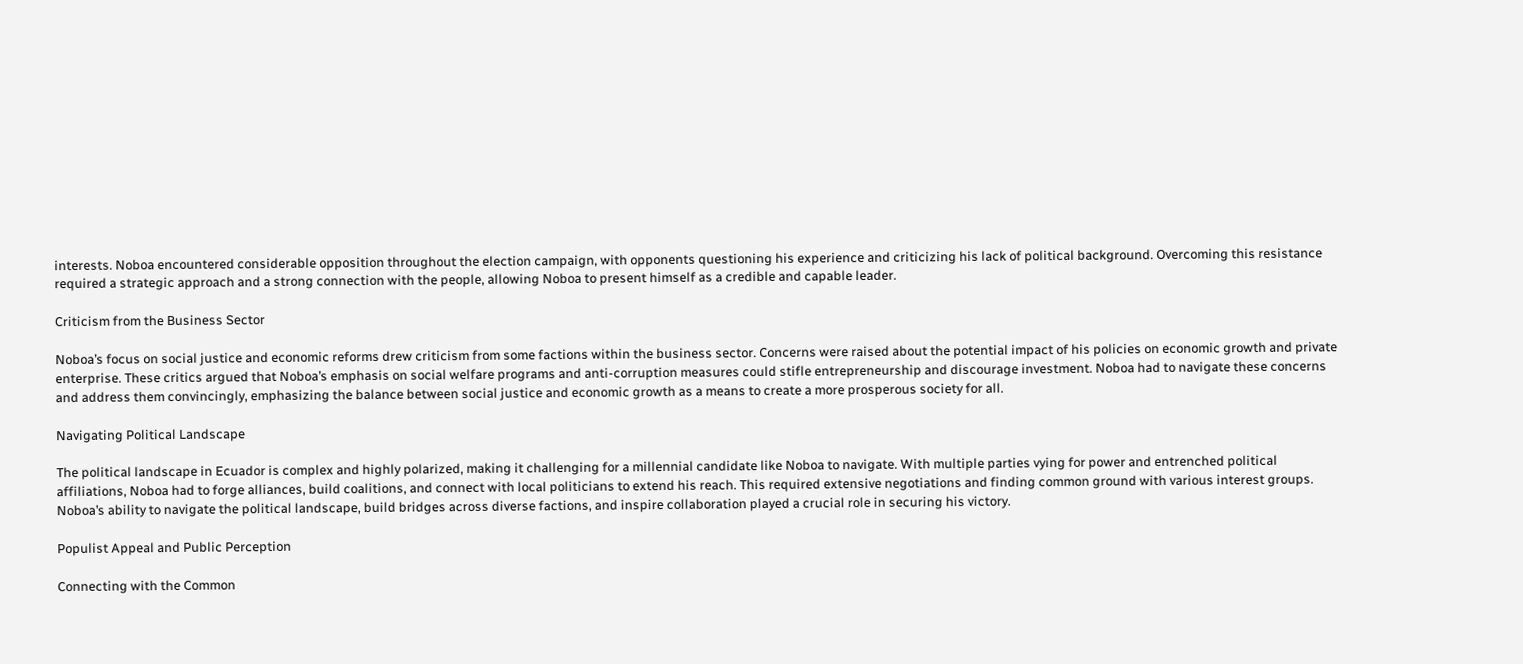interests. Noboa encountered considerable opposition throughout the election campaign, with opponents questioning his experience and criticizing his lack of political background. Overcoming this resistance required a strategic approach and a strong connection with the people, allowing Noboa to present himself as a credible and capable leader.

Criticism from the Business Sector

Noboa’s focus on social justice and economic reforms drew criticism from some factions within the business sector. Concerns were raised about the potential impact of his policies on economic growth and private enterprise. These critics argued that Noboa’s emphasis on social welfare programs and anti-corruption measures could stifle entrepreneurship and discourage investment. Noboa had to navigate these concerns and address them convincingly, emphasizing the balance between social justice and economic growth as a means to create a more prosperous society for all.

Navigating Political Landscape

The political landscape in Ecuador is complex and highly polarized, making it challenging for a millennial candidate like Noboa to navigate. With multiple parties vying for power and entrenched political affiliations, Noboa had to forge alliances, build coalitions, and connect with local politicians to extend his reach. This required extensive negotiations and finding common ground with various interest groups. Noboa’s ability to navigate the political landscape, build bridges across diverse factions, and inspire collaboration played a crucial role in securing his victory.

Populist Appeal and Public Perception

Connecting with the Common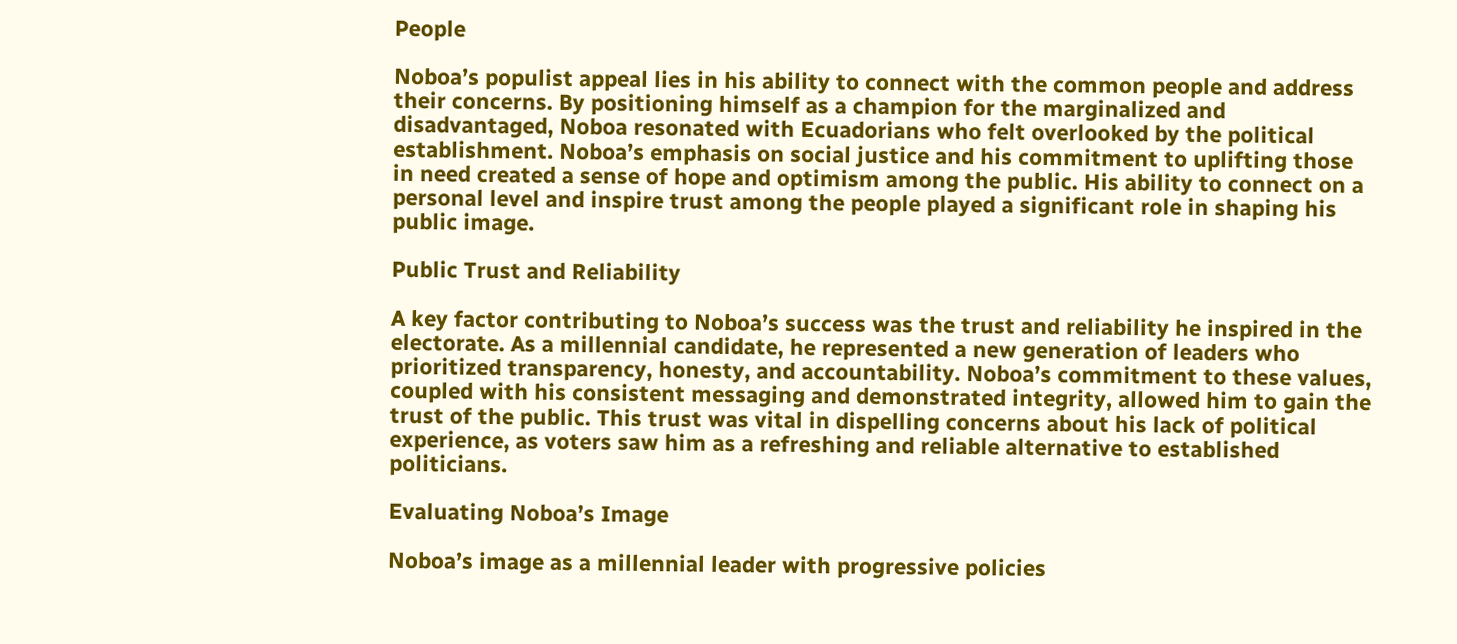People

Noboa’s populist appeal lies in his ability to connect with the common people and address their concerns. By positioning himself as a champion for the marginalized and disadvantaged, Noboa resonated with Ecuadorians who felt overlooked by the political establishment. Noboa’s emphasis on social justice and his commitment to uplifting those in need created a sense of hope and optimism among the public. His ability to connect on a personal level and inspire trust among the people played a significant role in shaping his public image.

Public Trust and Reliability

A key factor contributing to Noboa’s success was the trust and reliability he inspired in the electorate. As a millennial candidate, he represented a new generation of leaders who prioritized transparency, honesty, and accountability. Noboa’s commitment to these values, coupled with his consistent messaging and demonstrated integrity, allowed him to gain the trust of the public. This trust was vital in dispelling concerns about his lack of political experience, as voters saw him as a refreshing and reliable alternative to established politicians.

Evaluating Noboa’s Image

Noboa’s image as a millennial leader with progressive policies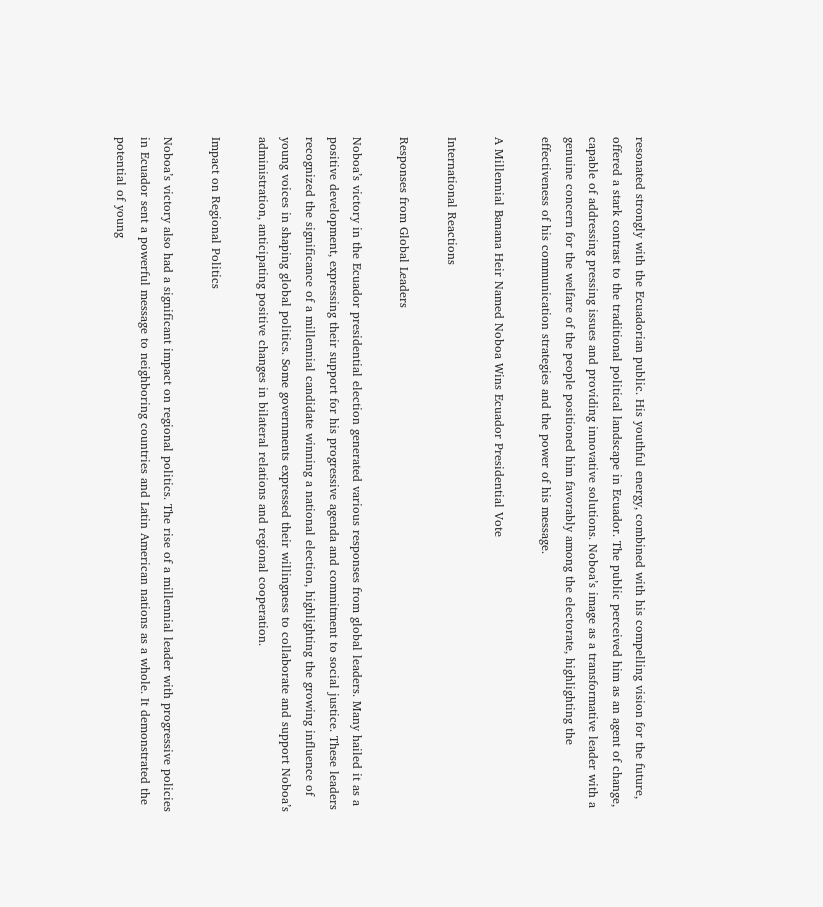resonated strongly with the Ecuadorian public. His youthful energy, combined with his compelling vision for the future, offered a stark contrast to the traditional political landscape in Ecuador. The public perceived him as an agent of change, capable of addressing pressing issues and providing innovative solutions. Noboa’s image as a transformative leader with a genuine concern for the welfare of the people positioned him favorably among the electorate, highlighting the effectiveness of his communication strategies and the power of his message.

A Millennial Banana Heir Named Noboa Wins Ecuador Presidential Vote

International Reactions

Responses from Global Leaders

Noboa’s victory in the Ecuador presidential election generated various responses from global leaders. Many hailed it as a positive development, expressing their support for his progressive agenda and commitment to social justice. These leaders recognized the significance of a millennial candidate winning a national election, highlighting the growing influence of young voices in shaping global politics. Some governments expressed their willingness to collaborate and support Noboa’s administration, anticipating positive changes in bilateral relations and regional cooperation.

Impact on Regional Politics

Noboa’s victory also had a significant impact on regional politics. The rise of a millennial leader with progressive policies in Ecuador sent a powerful message to neighboring countries and Latin American nations as a whole. It demonstrated the potential of young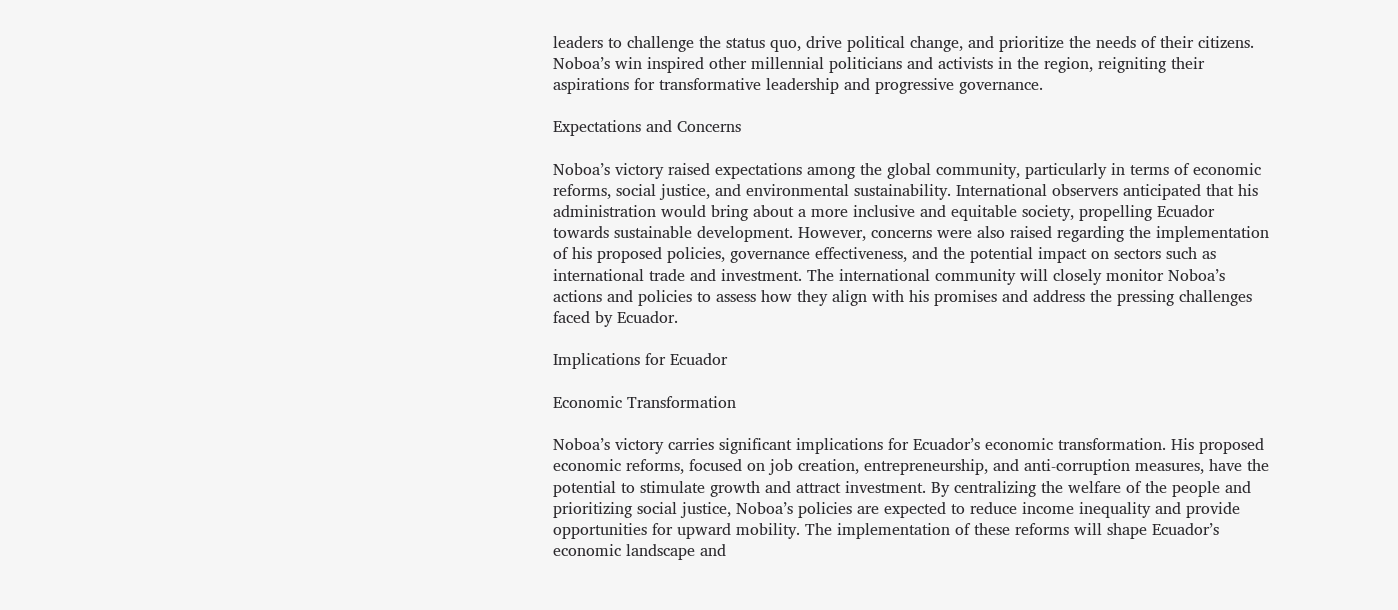leaders to challenge the status quo, drive political change, and prioritize the needs of their citizens. Noboa’s win inspired other millennial politicians and activists in the region, reigniting their aspirations for transformative leadership and progressive governance.

Expectations and Concerns

Noboa’s victory raised expectations among the global community, particularly in terms of economic reforms, social justice, and environmental sustainability. International observers anticipated that his administration would bring about a more inclusive and equitable society, propelling Ecuador towards sustainable development. However, concerns were also raised regarding the implementation of his proposed policies, governance effectiveness, and the potential impact on sectors such as international trade and investment. The international community will closely monitor Noboa’s actions and policies to assess how they align with his promises and address the pressing challenges faced by Ecuador.

Implications for Ecuador

Economic Transformation

Noboa’s victory carries significant implications for Ecuador’s economic transformation. His proposed economic reforms, focused on job creation, entrepreneurship, and anti-corruption measures, have the potential to stimulate growth and attract investment. By centralizing the welfare of the people and prioritizing social justice, Noboa’s policies are expected to reduce income inequality and provide opportunities for upward mobility. The implementation of these reforms will shape Ecuador’s economic landscape and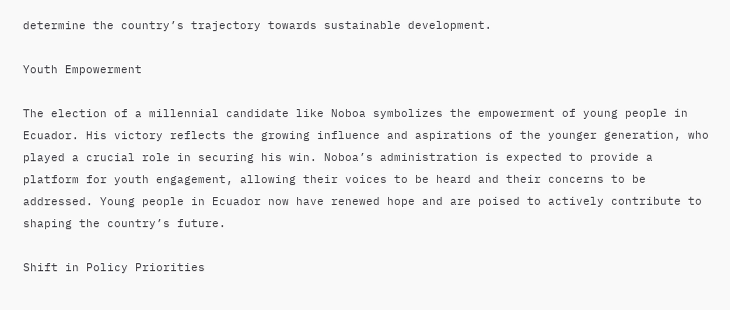determine the country’s trajectory towards sustainable development.

Youth Empowerment

The election of a millennial candidate like Noboa symbolizes the empowerment of young people in Ecuador. His victory reflects the growing influence and aspirations of the younger generation, who played a crucial role in securing his win. Noboa’s administration is expected to provide a platform for youth engagement, allowing their voices to be heard and their concerns to be addressed. Young people in Ecuador now have renewed hope and are poised to actively contribute to shaping the country’s future.

Shift in Policy Priorities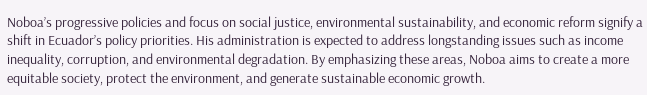Noboa’s progressive policies and focus on social justice, environmental sustainability, and economic reform signify a shift in Ecuador’s policy priorities. His administration is expected to address longstanding issues such as income inequality, corruption, and environmental degradation. By emphasizing these areas, Noboa aims to create a more equitable society, protect the environment, and generate sustainable economic growth.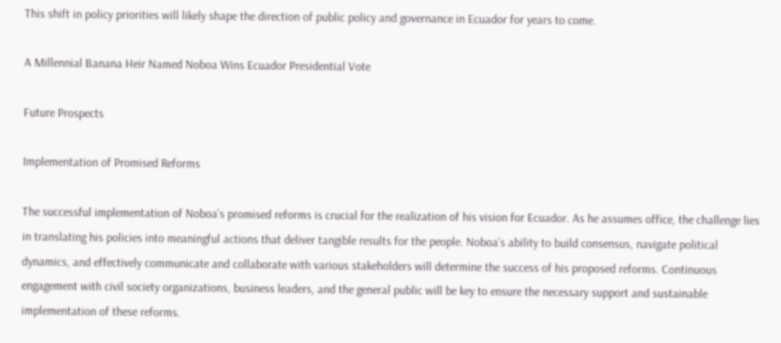This shift in policy priorities will likely shape the direction of public policy and governance in Ecuador for years to come.

A Millennial Banana Heir Named Noboa Wins Ecuador Presidential Vote

Future Prospects

Implementation of Promised Reforms

The successful implementation of Noboa’s promised reforms is crucial for the realization of his vision for Ecuador. As he assumes office, the challenge lies in translating his policies into meaningful actions that deliver tangible results for the people. Noboa’s ability to build consensus, navigate political dynamics, and effectively communicate and collaborate with various stakeholders will determine the success of his proposed reforms. Continuous engagement with civil society organizations, business leaders, and the general public will be key to ensure the necessary support and sustainable implementation of these reforms.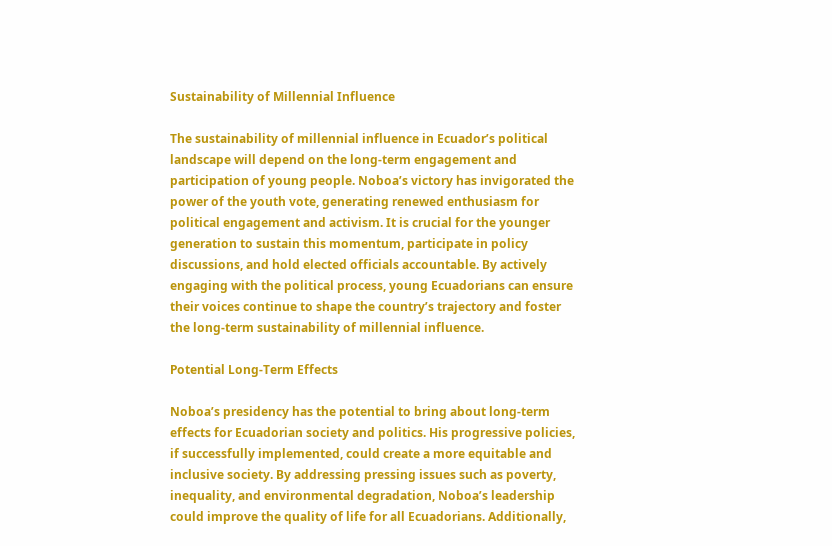Sustainability of Millennial Influence

The sustainability of millennial influence in Ecuador’s political landscape will depend on the long-term engagement and participation of young people. Noboa’s victory has invigorated the power of the youth vote, generating renewed enthusiasm for political engagement and activism. It is crucial for the younger generation to sustain this momentum, participate in policy discussions, and hold elected officials accountable. By actively engaging with the political process, young Ecuadorians can ensure their voices continue to shape the country’s trajectory and foster the long-term sustainability of millennial influence.

Potential Long-Term Effects

Noboa’s presidency has the potential to bring about long-term effects for Ecuadorian society and politics. His progressive policies, if successfully implemented, could create a more equitable and inclusive society. By addressing pressing issues such as poverty, inequality, and environmental degradation, Noboa’s leadership could improve the quality of life for all Ecuadorians. Additionally,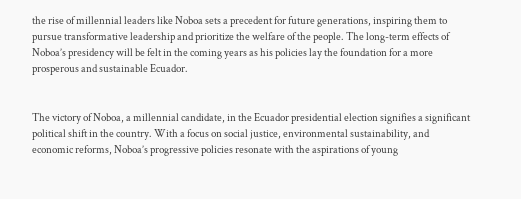the rise of millennial leaders like Noboa sets a precedent for future generations, inspiring them to pursue transformative leadership and prioritize the welfare of the people. The long-term effects of Noboa’s presidency will be felt in the coming years as his policies lay the foundation for a more prosperous and sustainable Ecuador.


The victory of Noboa, a millennial candidate, in the Ecuador presidential election signifies a significant political shift in the country. With a focus on social justice, environmental sustainability, and economic reforms, Noboa’s progressive policies resonate with the aspirations of young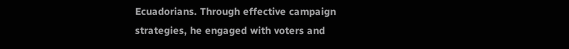Ecuadorians. Through effective campaign strategies, he engaged with voters and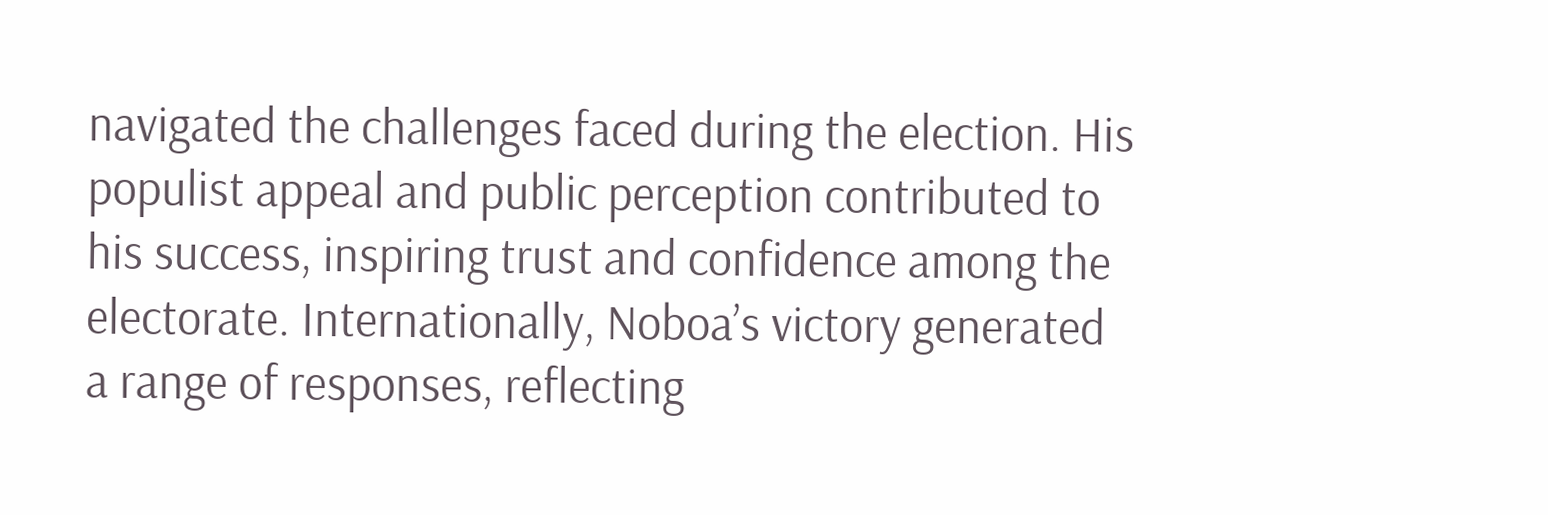navigated the challenges faced during the election. His populist appeal and public perception contributed to his success, inspiring trust and confidence among the electorate. Internationally, Noboa’s victory generated a range of responses, reflecting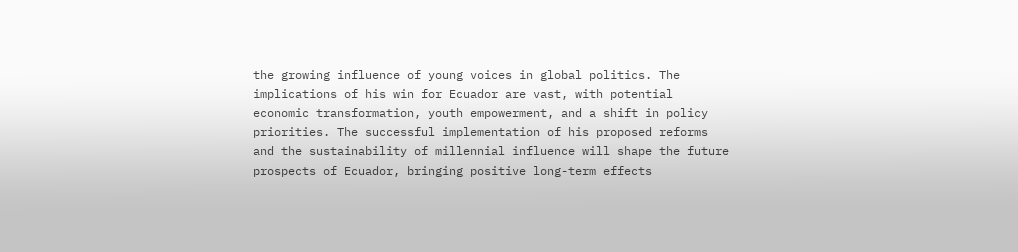the growing influence of young voices in global politics. The implications of his win for Ecuador are vast, with potential economic transformation, youth empowerment, and a shift in policy priorities. The successful implementation of his proposed reforms and the sustainability of millennial influence will shape the future prospects of Ecuador, bringing positive long-term effects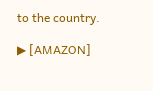to the country.

▶ [AMAZON]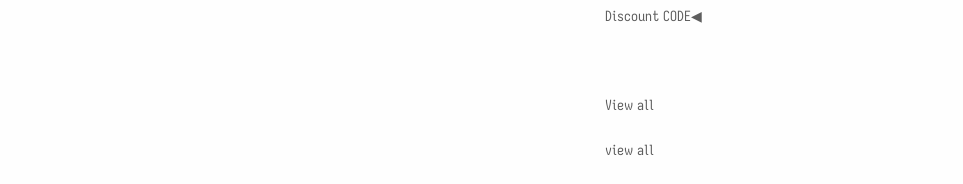Discount CODE◀



View all

view all